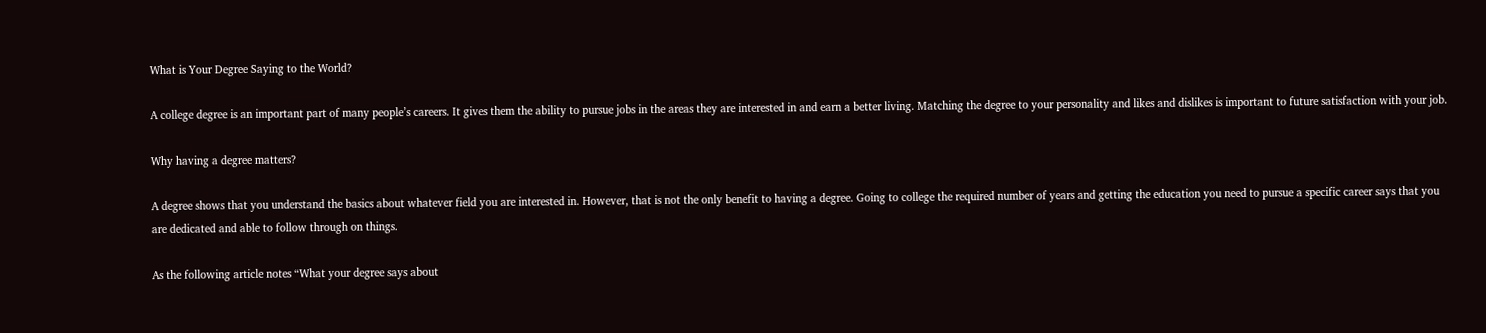What is Your Degree Saying to the World?

A college degree is an important part of many people’s careers. It gives them the ability to pursue jobs in the areas they are interested in and earn a better living. Matching the degree to your personality and likes and dislikes is important to future satisfaction with your job.

Why having a degree matters?

A degree shows that you understand the basics about whatever field you are interested in. However, that is not the only benefit to having a degree. Going to college the required number of years and getting the education you need to pursue a specific career says that you are dedicated and able to follow through on things.

As the following article notes “What your degree says about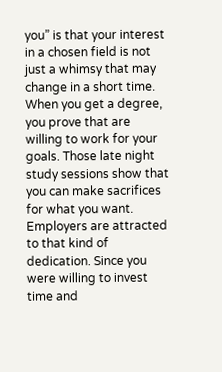you” is that your interest in a chosen field is not just a whimsy that may change in a short time. When you get a degree, you prove that are willing to work for your goals. Those late night study sessions show that you can make sacrifices for what you want. Employers are attracted to that kind of dedication. Since you were willing to invest time and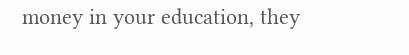money in your education, they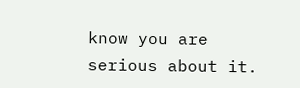know you are serious about it.